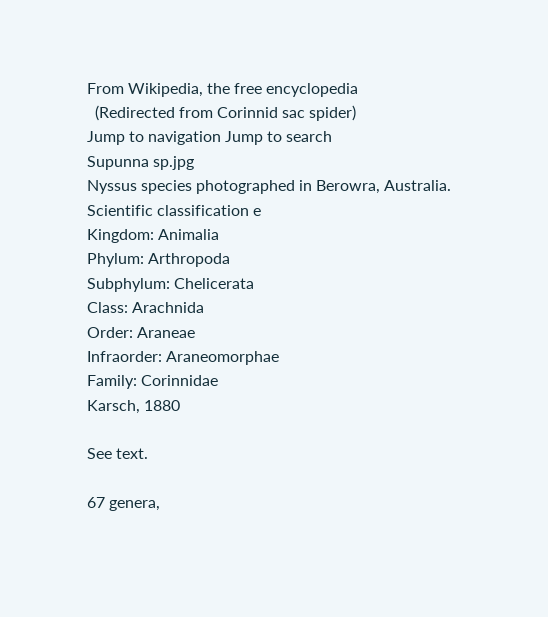From Wikipedia, the free encyclopedia
  (Redirected from Corinnid sac spider)
Jump to navigation Jump to search
Supunna sp.jpg
Nyssus species photographed in Berowra, Australia.
Scientific classification e
Kingdom: Animalia
Phylum: Arthropoda
Subphylum: Chelicerata
Class: Arachnida
Order: Araneae
Infraorder: Araneomorphae
Family: Corinnidae
Karsch, 1880

See text.

67 genera,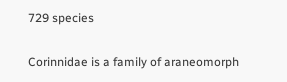729 species

Corinnidae is a family of araneomorph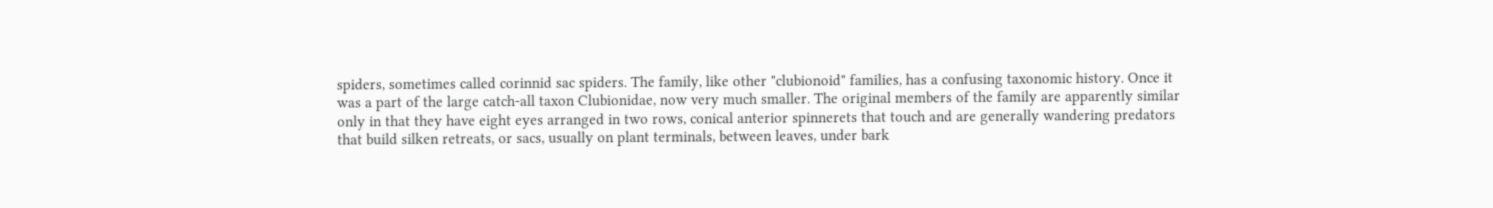spiders, sometimes called corinnid sac spiders. The family, like other "clubionoid" families, has a confusing taxonomic history. Once it was a part of the large catch-all taxon Clubionidae, now very much smaller. The original members of the family are apparently similar only in that they have eight eyes arranged in two rows, conical anterior spinnerets that touch and are generally wandering predators that build silken retreats, or sacs, usually on plant terminals, between leaves, under bark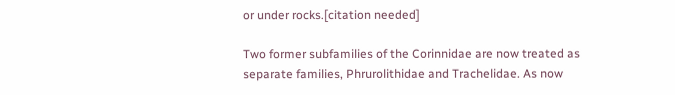or under rocks.[citation needed]

Two former subfamilies of the Corinnidae are now treated as separate families, Phrurolithidae and Trachelidae. As now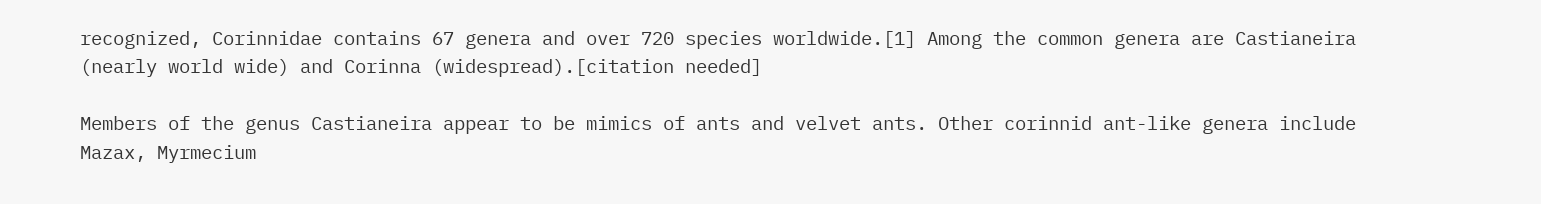recognized, Corinnidae contains 67 genera and over 720 species worldwide.[1] Among the common genera are Castianeira (nearly world wide) and Corinna (widespread).[citation needed]

Members of the genus Castianeira appear to be mimics of ants and velvet ants. Other corinnid ant-like genera include Mazax, Myrmecium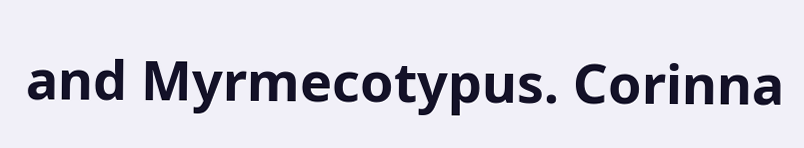and Myrmecotypus. Corinna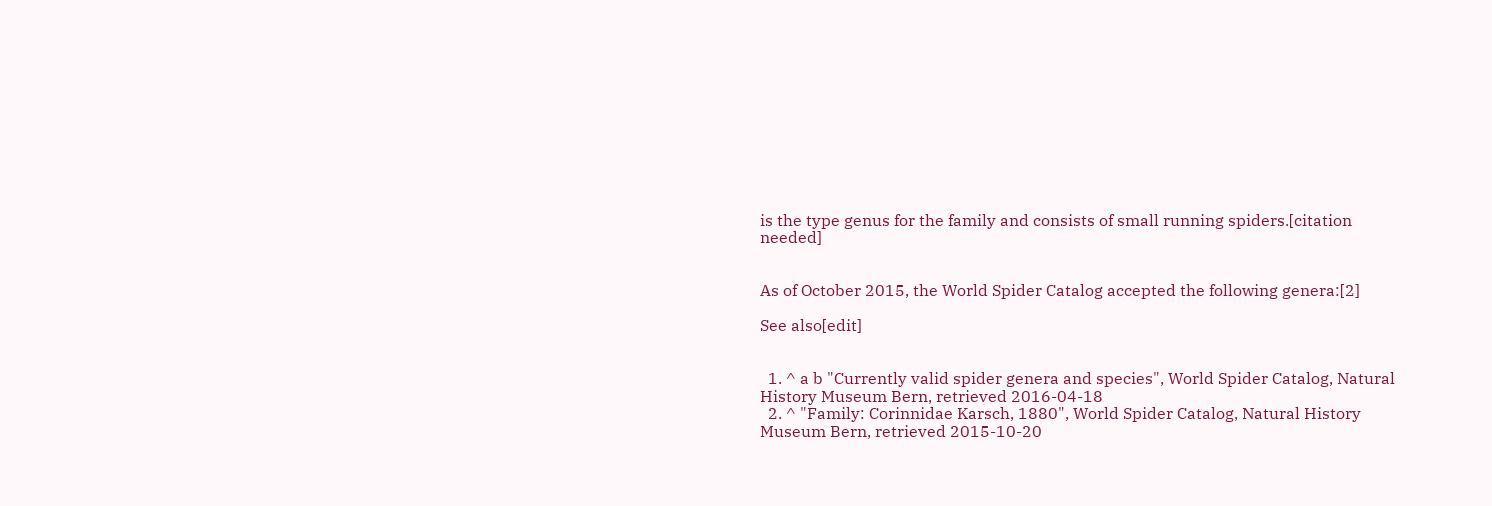is the type genus for the family and consists of small running spiders.[citation needed]


As of October 2015, the World Spider Catalog accepted the following genera:[2]

See also[edit]


  1. ^ a b "Currently valid spider genera and species", World Spider Catalog, Natural History Museum Bern, retrieved 2016-04-18
  2. ^ "Family: Corinnidae Karsch, 1880", World Spider Catalog, Natural History Museum Bern, retrieved 2015-10-20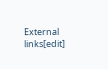External links[edit]